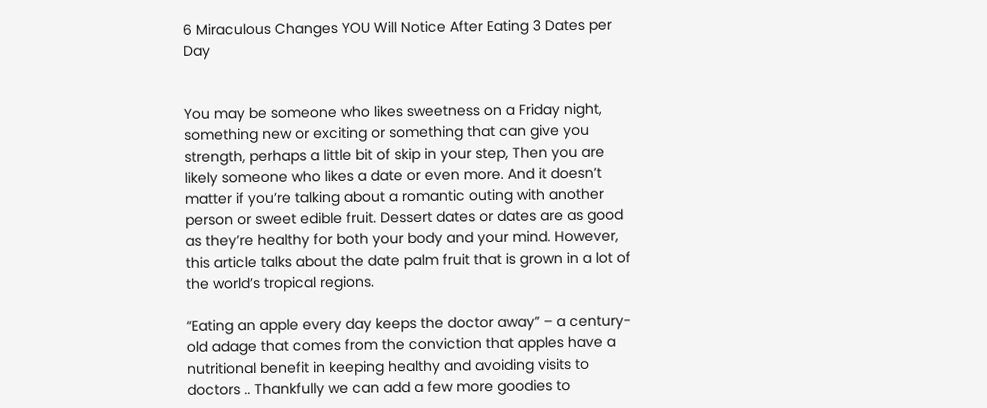6 Miraculous Changes YOU Will Notice After Eating 3 Dates per Day


You may be someone who likes sweetness on a Friday night, something new or exciting or something that can give you strength, perhaps a little bit of skip in your step, Then you are likely someone who likes a date or even more. And it doesn’t matter if you’re talking about a romantic outing with another person or sweet edible fruit. Dessert dates or dates are as good as they’re healthy for both your body and your mind. However, this article talks about the date palm fruit that is grown in a lot of the world’s tropical regions.

“Eating an apple every day keeps the doctor away” – a century-old adage that comes from the conviction that apples have a nutritional benefit in keeping healthy and avoiding visits to doctors .. Thankfully we can add a few more goodies to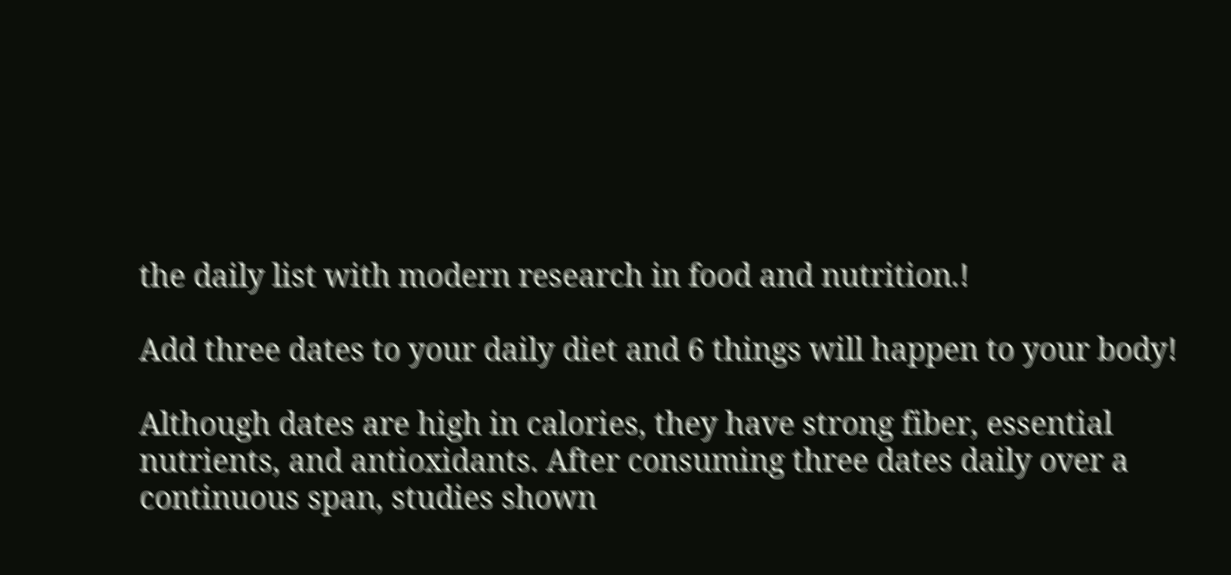the daily list with modern research in food and nutrition.!

Add three dates to your daily diet and 6 things will happen to your body!

Although dates are high in calories, they have strong fiber, essential nutrients, and antioxidants. After consuming three dates daily over a continuous span, studies shown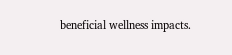beneficial wellness impacts.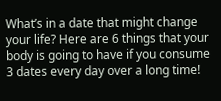What’s in a date that might change your life? Here are 6 things that your body is going to have if you consume 3 dates every day over a long time!